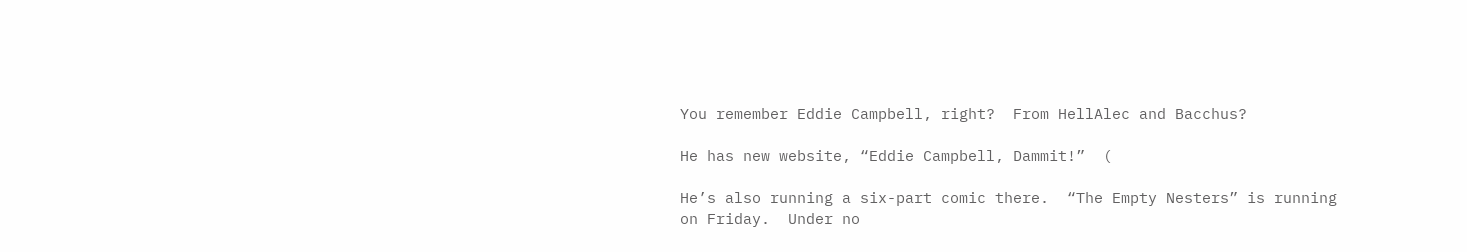You remember Eddie Campbell, right?  From HellAlec and Bacchus?

He has new website, “Eddie Campbell, Dammit!”  (

He’s also running a six-part comic there.  “The Empty Nesters” is running on Friday.  Under no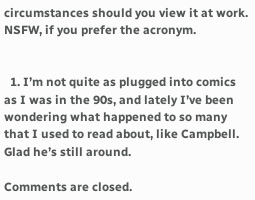circumstances should you view it at work.  NSFW, if you prefer the acronym.


  1. I’m not quite as plugged into comics as I was in the 90s, and lately I’ve been wondering what happened to so many that I used to read about, like Campbell. Glad he’s still around.

Comments are closed.